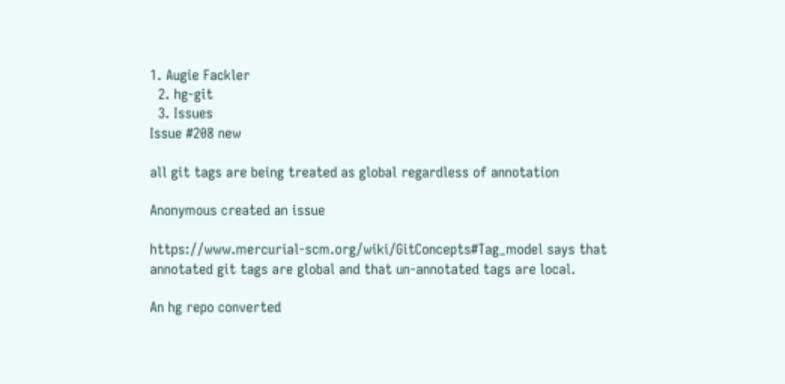1. Augie Fackler
  2. hg-git
  3. Issues
Issue #208 new

all git tags are being treated as global regardless of annotation

Anonymous created an issue

https://www.mercurial-scm.org/wiki/GitConcepts#Tag_model says that annotated git tags are global and that un-annotated tags are local.

An hg repo converted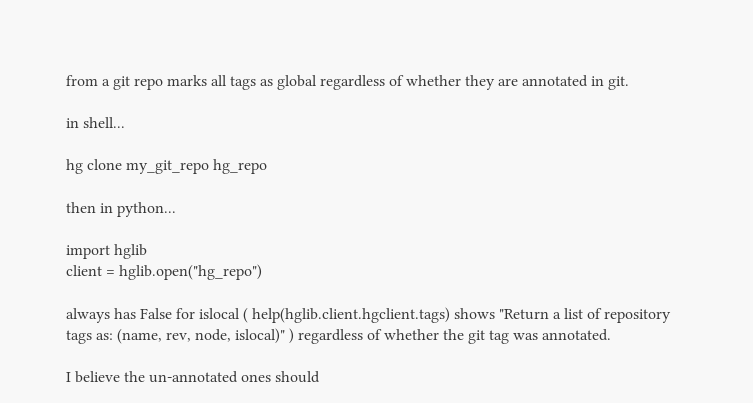from a git repo marks all tags as global regardless of whether they are annotated in git.

in shell...

hg clone my_git_repo hg_repo

then in python...

import hglib
client = hglib.open("hg_repo")

always has False for islocal ( help(hglib.client.hgclient.tags) shows "Return a list of repository tags as: (name, rev, node, islocal)" ) regardless of whether the git tag was annotated.

I believe the un-annotated ones should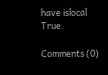have islocal True.

Comments (0)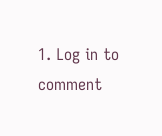1. Log in to comment